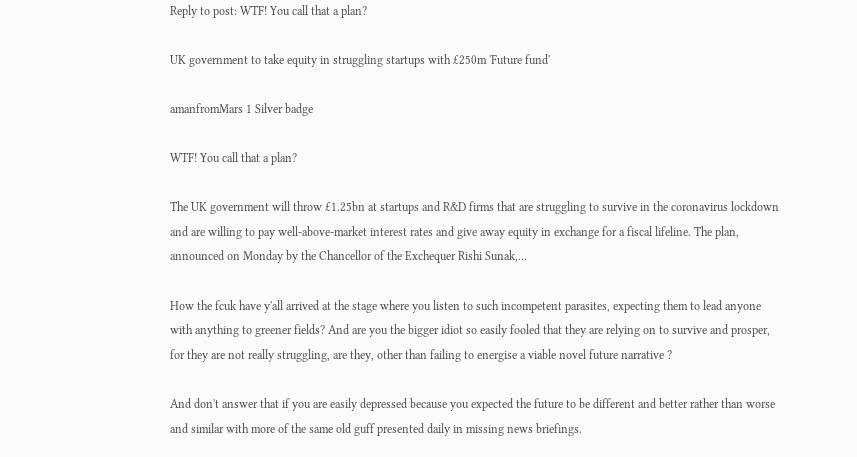Reply to post: WTF! You call that a plan?

UK government to take equity in struggling startups with £250m 'Future fund'

amanfromMars 1 Silver badge

WTF! You call that a plan?

The UK government will throw £1.25bn at startups and R&D firms that are struggling to survive in the coronavirus lockdown and are willing to pay well-above-market interest rates and give away equity in exchange for a fiscal lifeline. The plan, announced on Monday by the Chancellor of the Exchequer Rishi Sunak,...

How the fcuk have y'all arrived at the stage where you listen to such incompetent parasites, expecting them to lead anyone with anything to greener fields? And are you the bigger idiot so easily fooled that they are relying on to survive and prosper, for they are not really struggling, are they, other than failing to energise a viable novel future narrative ?

And don't answer that if you are easily depressed because you expected the future to be different and better rather than worse and similar with more of the same old guff presented daily in missing news briefings.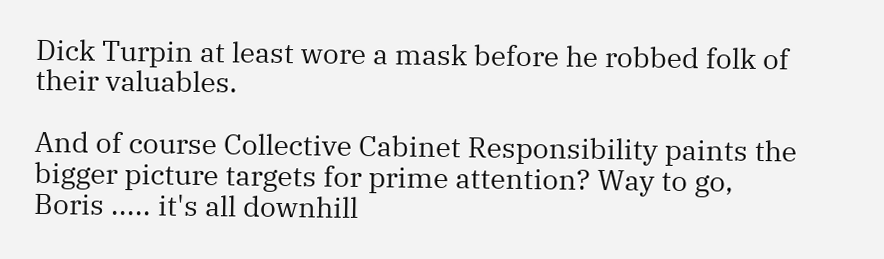Dick Turpin at least wore a mask before he robbed folk of their valuables.

And of course Collective Cabinet Responsibility paints the bigger picture targets for prime attention? Way to go, Boris ..... it's all downhill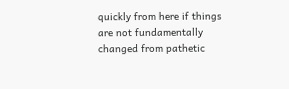quickly from here if things are not fundamentally changed from pathetic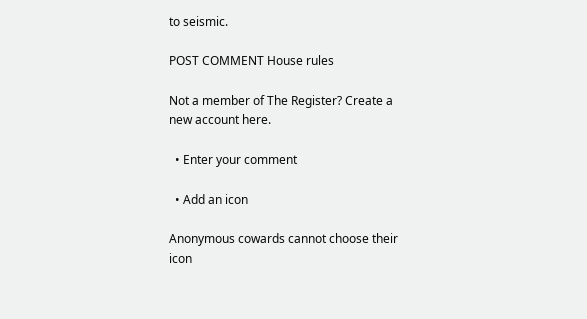to seismic.

POST COMMENT House rules

Not a member of The Register? Create a new account here.

  • Enter your comment

  • Add an icon

Anonymous cowards cannot choose their icon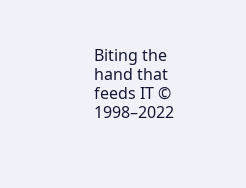Biting the hand that feeds IT © 1998–2022